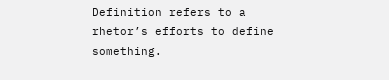Definition refers to a rhetor’s efforts to define something.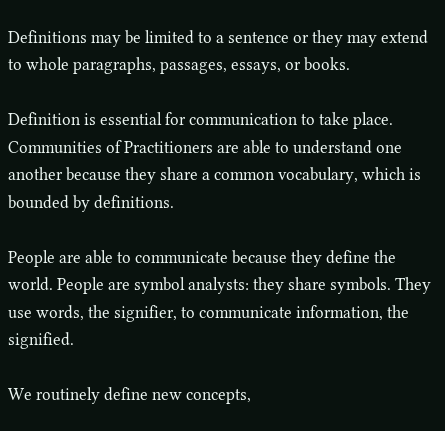Definitions may be limited to a sentence or they may extend to whole paragraphs, passages, essays, or books.

Definition is essential for communication to take place. Communities of Practitioners are able to understand one another because they share a common vocabulary, which is bounded by definitions.

People are able to communicate because they define the world. People are symbol analysts: they share symbols. They use words, the signifier, to communicate information, the signified.

We routinely define new concepts,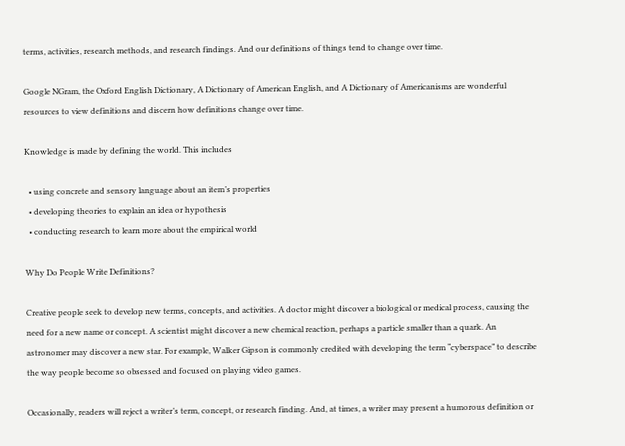terms, activities, research methods, and research findings. And our definitions of things tend to change over time.

Google NGram, the Oxford English Dictionary, A Dictionary of American English, and A Dictionary of Americanisms are wonderful resources to view definitions and discern how definitions change over time.

Knowledge is made by defining the world. This includes

  • using concrete and sensory language about an item’s properties
  • developing theories to explain an idea or hypothesis
  • conducting research to learn more about the empirical world

Why Do People Write Definitions?

Creative people seek to develop new terms, concepts, and activities. A doctor might discover a biological or medical process, causing the need for a new name or concept. A scientist might discover a new chemical reaction, perhaps a particle smaller than a quark. An astronomer may discover a new star. For example, Walker Gipson is commonly credited with developing the term “cyberspace” to describe the way people become so obsessed and focused on playing video games.

Occasionally, readers will reject a writer’s term, concept, or research finding. And, at times, a writer may present a humorous definition or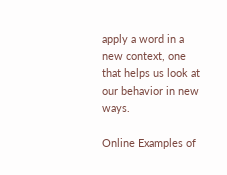apply a word in a new context, one that helps us look at our behavior in new ways.

Online Examples of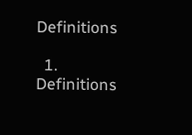Definitions

  1. Definitions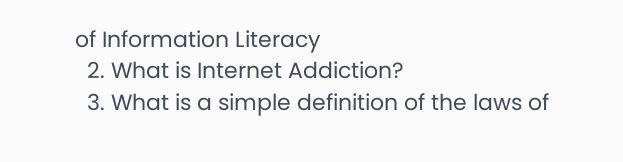of Information Literacy
  2. What is Internet Addiction?
  3. What is a simple definition of the laws of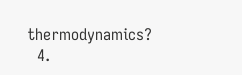thermodynamics?
  4.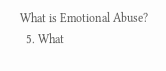What is Emotional Abuse?
  5. What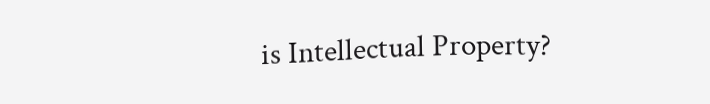is Intellectual Property?